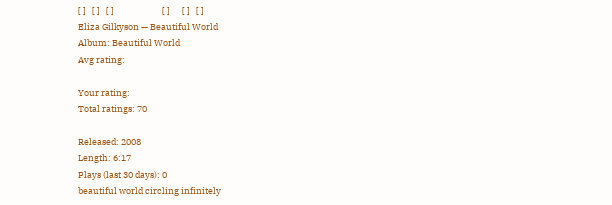[ ]   [ ]   [ ]                        [ ]      [ ]   [ ]
Eliza Gilkyson — Beautiful World
Album: Beautiful World
Avg rating:

Your rating:
Total ratings: 70

Released: 2008
Length: 6:17
Plays (last 30 days): 0
beautiful world circling infinitely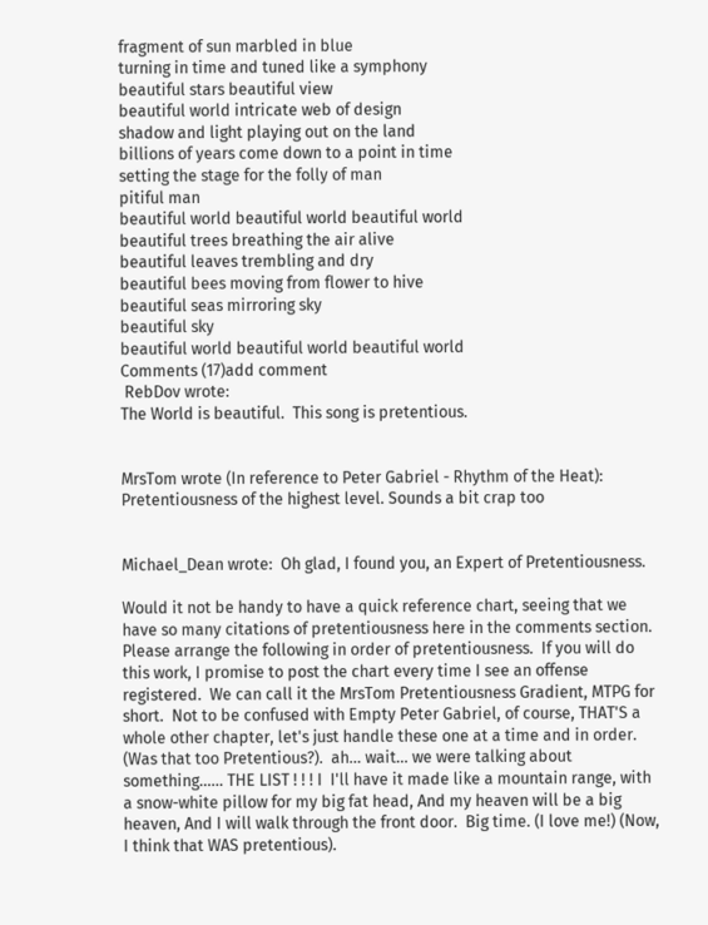fragment of sun marbled in blue
turning in time and tuned like a symphony
beautiful stars beautiful view
beautiful world intricate web of design
shadow and light playing out on the land
billions of years come down to a point in time
setting the stage for the folly of man
pitiful man
beautiful world beautiful world beautiful world
beautiful trees breathing the air alive
beautiful leaves trembling and dry
beautiful bees moving from flower to hive
beautiful seas mirroring sky
beautiful sky
beautiful world beautiful world beautiful world
Comments (17)add comment
 RebDov wrote:
The World is beautiful.  This song is pretentious.


MrsTom wrote (In reference to Peter Gabriel - Rhythm of the Heat):  Pretentiousness of the highest level. Sounds a bit crap too


Michael_Dean wrote:  Oh glad, I found you, an Expert of Pretentiousness.

Would it not be handy to have a quick reference chart, seeing that we have so many citations of pretentiousness here in the comments section.  Please arrange the following in order of pretentiousness.  If you will do this work, I promise to post the chart every time I see an offense registered.  We can call it the MrsTom Pretentiousness Gradient, MTPG for short.  Not to be confused with Empty Peter Gabriel, of course, THAT'S a whole other chapter, let's just handle these one at a time and in order.  (Was that too Pretentious?).  ah... wait... we were talking about something...... THE LIST ! ! ! I  I'll have it made like a mountain range, with a snow-white pillow for my big fat head, And my heaven will be a big heaven, And I will walk through the front door.  Big time. (I love me!) (Now, I think that WAS pretentious).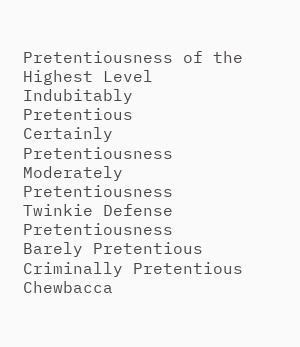Pretentiousness of the Highest Level
Indubitably Pretentious
Certainly Pretentiousness
Moderately Pretentiousness
Twinkie Defense Pretentiousness
Barely Pretentious
Criminally Pretentious
Chewbacca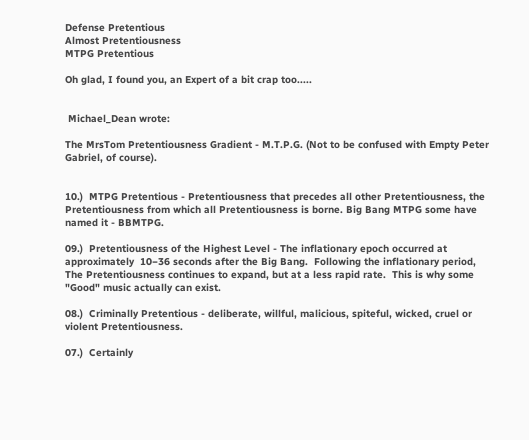Defense Pretentious
Almost Pretentiousness
MTPG Pretentious

Oh glad, I found you, an Expert of a bit crap too.....


 Michael_Dean wrote:

The MrsTom Pretentiousness Gradient - M.T.P.G. (Not to be confused with Empty Peter Gabriel, of course).


10.)  MTPG Pretentious - Pretentiousness that precedes all other Pretentiousness, the Pretentiousness from which all Pretentiousness is borne. Big Bang MTPG some have named it - BBMTPG.

09.)  Pretentiousness of the Highest Level - The inflationary epoch occurred at approximately  10−36 seconds after the Big Bang.  Following the inflationary period, The Pretentiousness continues to expand, but at a less rapid rate.  This is why some "Good" music actually can exist.

08.)  Criminally Pretentious - deliberate, willful, malicious, spiteful, wicked, cruel or violent Pretentiousness.

07.)  Certainly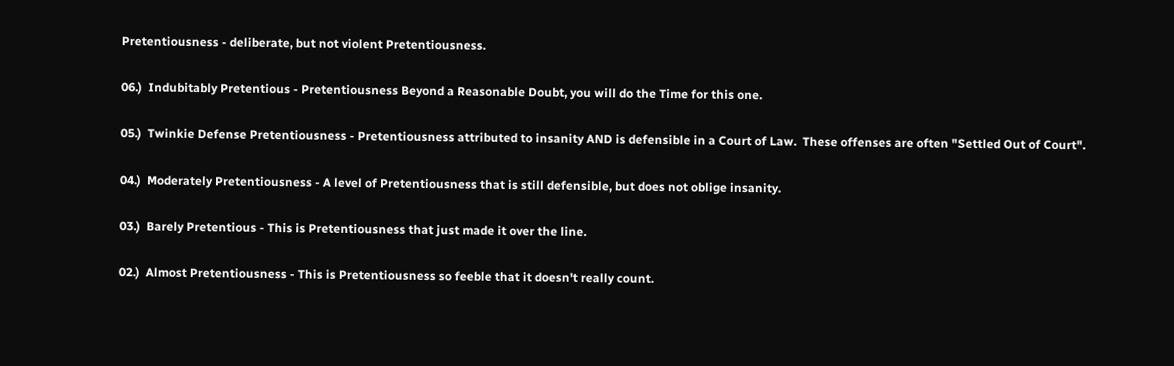Pretentiousness - deliberate, but not violent Pretentiousness.

06.)  Indubitably Pretentious - Pretentiousness Beyond a Reasonable Doubt, you will do the Time for this one.

05.)  Twinkie Defense Pretentiousness - Pretentiousness attributed to insanity AND is defensible in a Court of Law.  These offenses are often "Settled Out of Court".

04.)  Moderately Pretentiousness - A level of Pretentiousness that is still defensible, but does not oblige insanity.

03.)  Barely Pretentious - This is Pretentiousness that just made it over the line.

02.)  Almost Pretentiousness - This is Pretentiousness so feeble that it doesn't really count.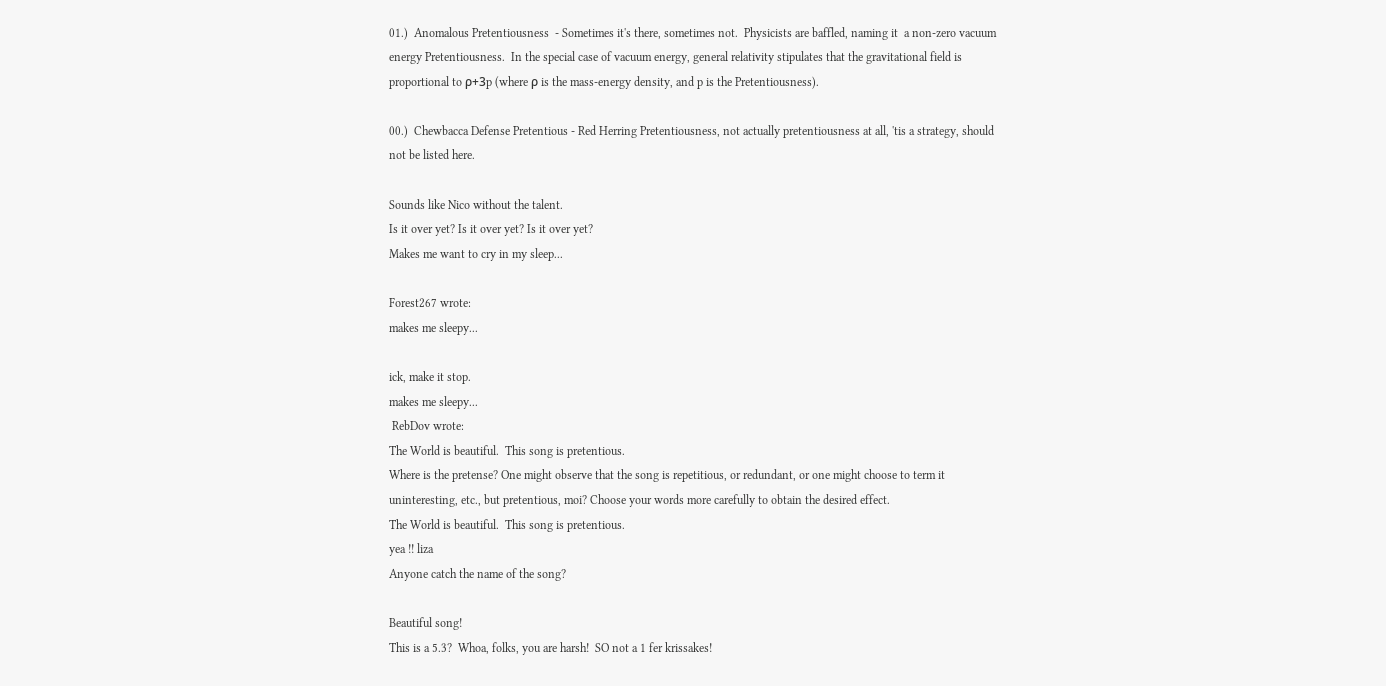01.)  Anomalous Pretentiousness  - Sometimes it's there, sometimes not.  Physicists are baffled, naming it  a non-zero vacuum energy Pretentiousness.  In the special case of vacuum energy, general relativity stipulates that the gravitational field is proportional to ρ+3p (where ρ is the mass-energy density, and p is the Pretentiousness).

00.)  Chewbacca Defense Pretentious - Red Herring Pretentiousness, not actually pretentiousness at all, 'tis a strategy, should not be listed here.

Sounds like Nico without the talent.
Is it over yet? Is it over yet? Is it over yet?
Makes me want to cry in my sleep...

Forest267 wrote:
makes me sleepy...

ick, make it stop.
makes me sleepy...
 RebDov wrote:
The World is beautiful.  This song is pretentious.
Where is the pretense? One might observe that the song is repetitious, or redundant, or one might choose to term it uninteresting, etc., but pretentious, moi? Choose your words more carefully to obtain the desired effect.
The World is beautiful.  This song is pretentious.
yea !! liza
Anyone catch the name of the song?

Beautiful song!
This is a 5.3?  Whoa, folks, you are harsh!  SO not a 1 fer krissakes!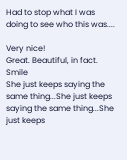Had to stop what I was doing to see who this was....

Very nice!
Great. Beautiful, in fact. Smile
She just keeps saying the same thing...She just keeps saying the same thing...She just keeps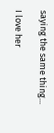saying the same thing...

I love her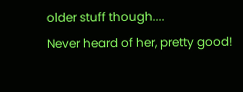older stuff though....
Never heard of her, pretty good!